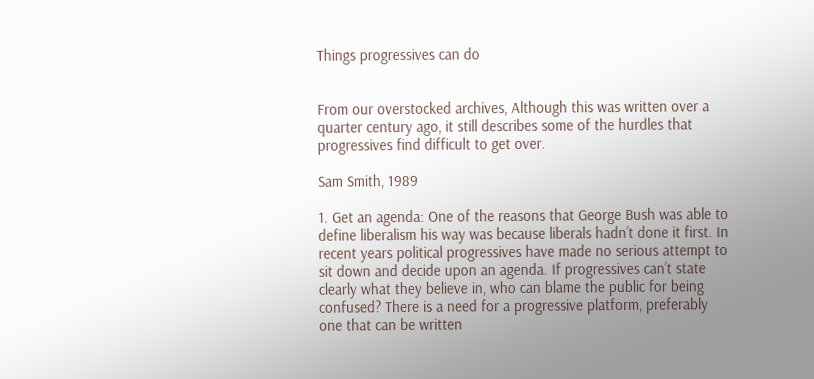Things progressives can do


From our overstocked archives, Although this was written over a quarter century ago, it still describes some of the hurdles that progressives find difficult to get over.

Sam Smith, 1989

1. Get an agenda: One of the reasons that George Bush was able to define liberalism his way was because liberals hadn’t done it first. In recent years political progressives have made no serious attempt to sit down and decide upon an agenda. If progressives can’t state clearly what they believe in, who can blame the public for being confused? There is a need for a progressive platform, preferably one that can be written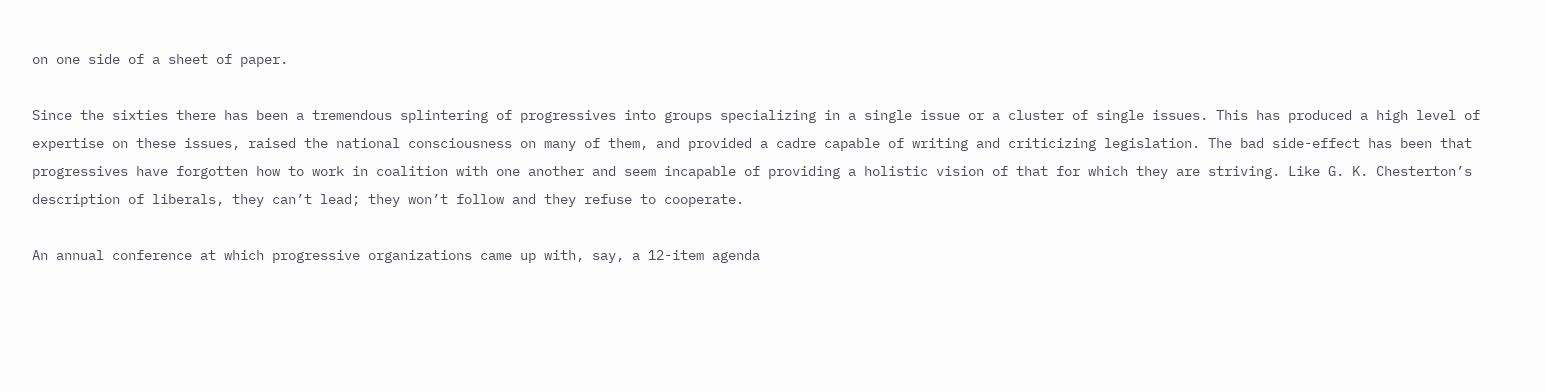on one side of a sheet of paper.

Since the sixties there has been a tremendous splintering of progressives into groups specializing in a single issue or a cluster of single issues. This has produced a high level of expertise on these issues, raised the national consciousness on many of them, and provided a cadre capable of writing and criticizing legislation. The bad side-effect has been that progressives have forgotten how to work in coalition with one another and seem incapable of providing a holistic vision of that for which they are striving. Like G. K. Chesterton’s description of liberals, they can’t lead; they won’t follow and they refuse to cooperate.

An annual conference at which progressive organizations came up with, say, a 12-item agenda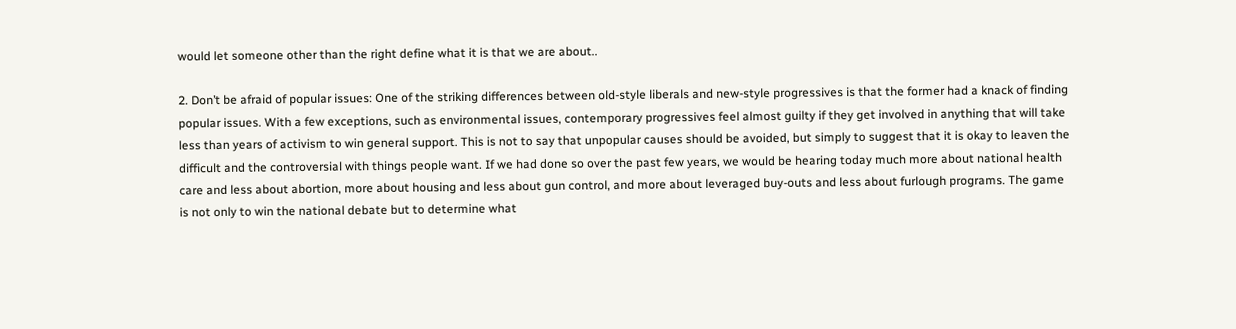would let someone other than the right define what it is that we are about..

2. Don’t be afraid of popular issues: One of the striking differences between old-style liberals and new-style progressives is that the former had a knack of finding popular issues. With a few exceptions, such as environmental issues, contemporary progressives feel almost guilty if they get involved in anything that will take less than years of activism to win general support. This is not to say that unpopular causes should be avoided, but simply to suggest that it is okay to leaven the difficult and the controversial with things people want. If we had done so over the past few years, we would be hearing today much more about national health care and less about abortion, more about housing and less about gun control, and more about leveraged buy-outs and less about furlough programs. The game is not only to win the national debate but to determine what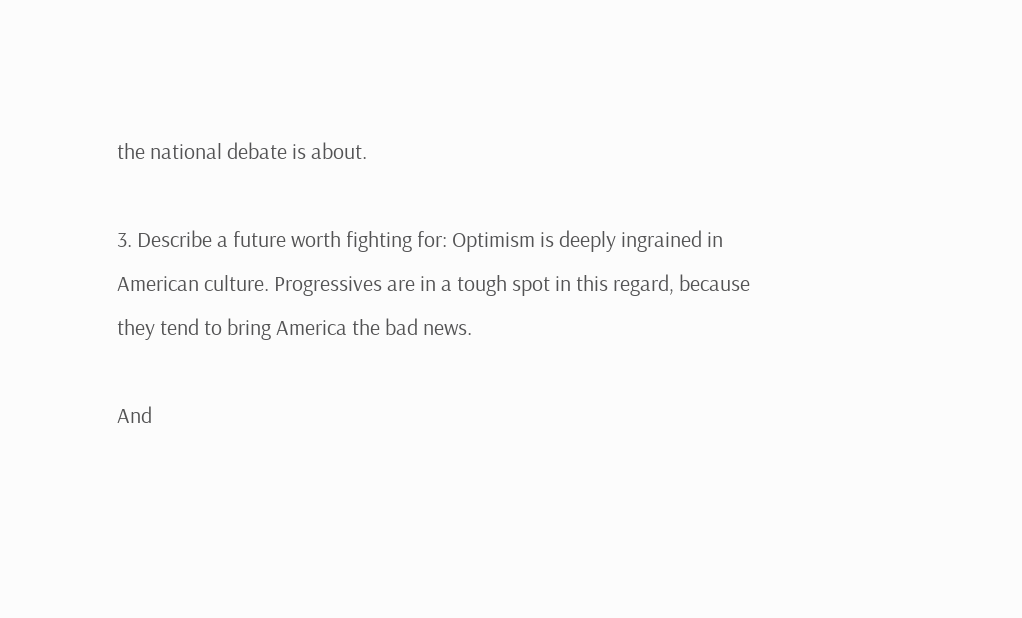the national debate is about.

3. Describe a future worth fighting for: Optimism is deeply ingrained in American culture. Progressives are in a tough spot in this regard, because they tend to bring America the bad news.

And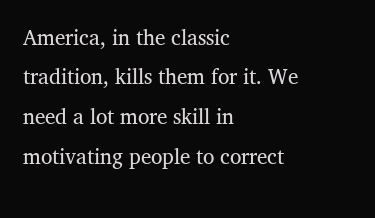America, in the classic tradition, kills them for it. We need a lot more skill in motivating people to correct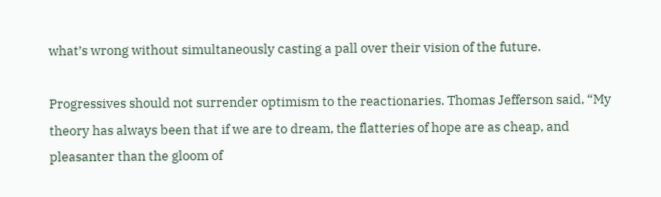what’s wrong without simultaneously casting a pall over their vision of the future.

Progressives should not surrender optimism to the reactionaries. Thomas Jefferson said, “My theory has always been that if we are to dream, the flatteries of hope are as cheap, and pleasanter than the gloom of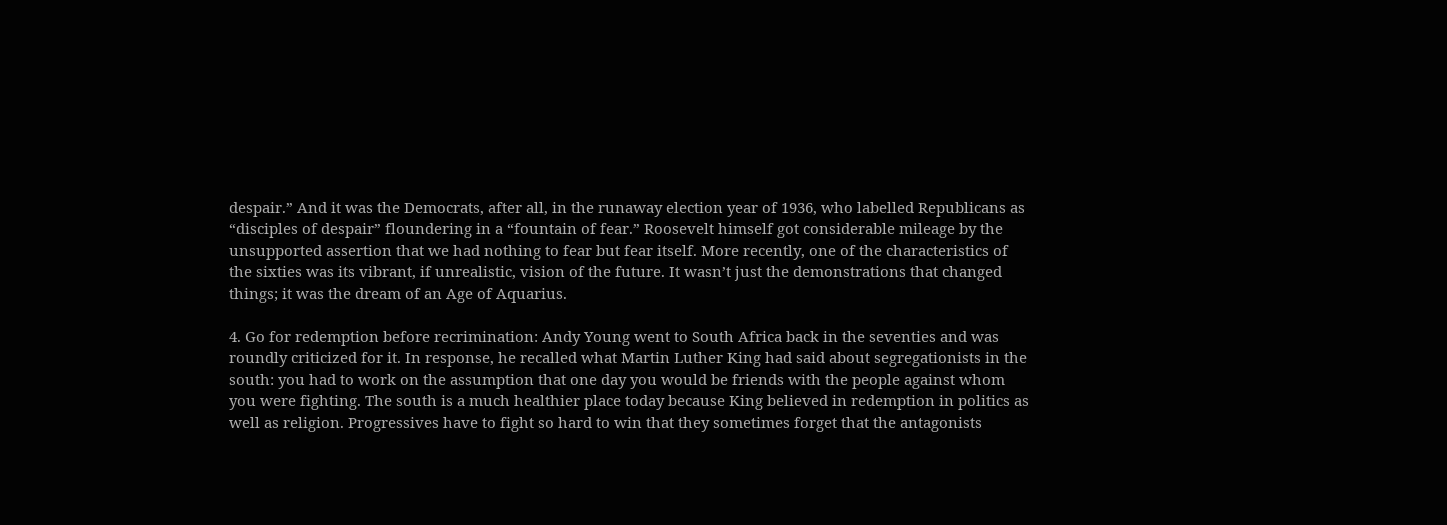despair.” And it was the Democrats, after all, in the runaway election year of 1936, who labelled Republicans as “disciples of despair” floundering in a “fountain of fear.” Roosevelt himself got considerable mileage by the unsupported assertion that we had nothing to fear but fear itself. More recently, one of the characteristics of the sixties was its vibrant, if unrealistic, vision of the future. It wasn’t just the demonstrations that changed things; it was the dream of an Age of Aquarius.

4. Go for redemption before recrimination: Andy Young went to South Africa back in the seventies and was roundly criticized for it. In response, he recalled what Martin Luther King had said about segregationists in the south: you had to work on the assumption that one day you would be friends with the people against whom you were fighting. The south is a much healthier place today because King believed in redemption in politics as well as religion. Progressives have to fight so hard to win that they sometimes forget that the antagonists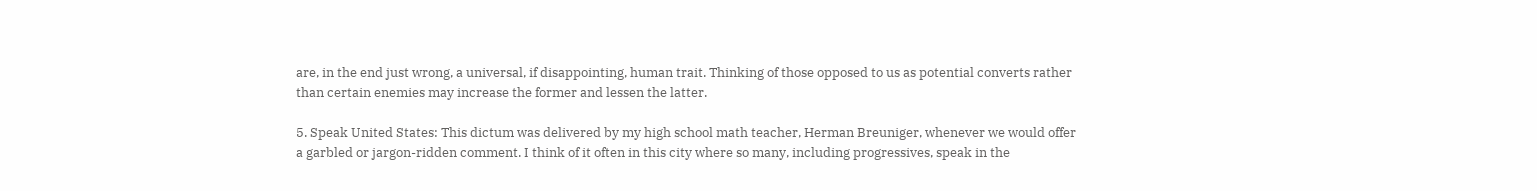are, in the end just wrong, a universal, if disappointing, human trait. Thinking of those opposed to us as potential converts rather than certain enemies may increase the former and lessen the latter.

5. Speak United States: This dictum was delivered by my high school math teacher, Herman Breuniger, whenever we would offer a garbled or jargon-ridden comment. I think of it often in this city where so many, including progressives, speak in the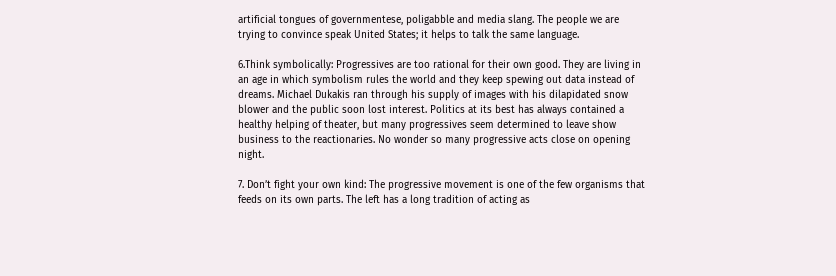artificial tongues of governmentese, poligabble and media slang. The people we are trying to convince speak United States; it helps to talk the same language.

6.Think symbolically: Progressives are too rational for their own good. They are living in an age in which symbolism rules the world and they keep spewing out data instead of dreams. Michael Dukakis ran through his supply of images with his dilapidated snow blower and the public soon lost interest. Politics at its best has always contained a healthy helping of theater, but many progressives seem determined to leave show business to the reactionaries. No wonder so many progressive acts close on opening night.

7. Don’t fight your own kind: The progressive movement is one of the few organisms that feeds on its own parts. The left has a long tradition of acting as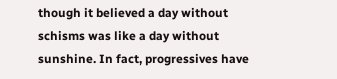though it believed a day without schisms was like a day without sunshine. In fact, progressives have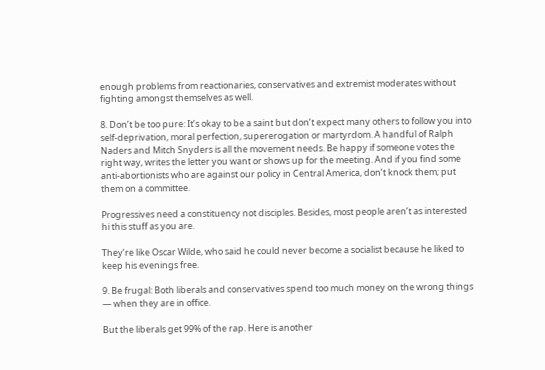enough problems from reactionaries, conservatives and extremist moderates without fighting amongst themselves as well.

8. Don’t be too pure: It’s okay to be a saint but don’t expect many others to follow you into self-deprivation, moral perfection, supererogation or martyrdom. A handful of Ralph Naders and Mitch Snyders is all the movement needs. Be happy if someone votes the right way, writes the letter you want or shows up for the meeting. And if you find some anti-abortionists who are against our policy in Central America, don’t knock them; put them on a committee.

Progressives need a constituency not disciples. Besides, most people aren’t as interested hi this stuff as you are.

They’re like Oscar Wilde, who said he could never become a socialist because he liked to keep his evenings free.

9. Be frugal: Both liberals and conservatives spend too much money on the wrong things — when they are in office.

But the liberals get 99% of the rap. Here is another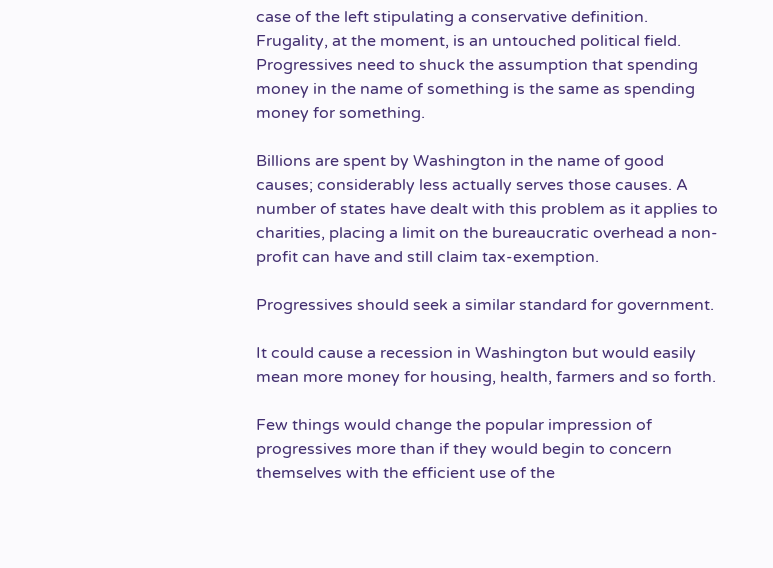case of the left stipulating a conservative definition. Frugality, at the moment, is an untouched political field. Progressives need to shuck the assumption that spending money in the name of something is the same as spending money for something.

Billions are spent by Washington in the name of good causes; considerably less actually serves those causes. A number of states have dealt with this problem as it applies to charities, placing a limit on the bureaucratic overhead a non-profit can have and still claim tax-exemption.

Progressives should seek a similar standard for government.

It could cause a recession in Washington but would easily mean more money for housing, health, farmers and so forth.

Few things would change the popular impression of progressives more than if they would begin to concern themselves with the efficient use of the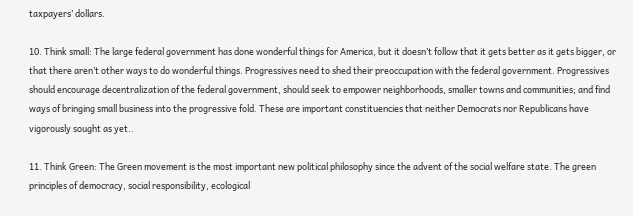taxpayers’ dollars.

10. Think small: The large federal government has done wonderful things for America, but it doesn’t follow that it gets better as it gets bigger, or that there aren’t other ways to do wonderful things. Progressives need to shed their preoccupation with the federal government. Progressives should encourage decentralization of the federal government, should seek to empower neighborhoods, smaller towns and communities; and find ways of bringing small business into the progressive fold. These are important constituencies that neither Democrats nor Republicans have vigorously sought as yet..

11. Think Green: The Green movement is the most important new political philosophy since the advent of the social welfare state. The green principles of democracy, social responsibility, ecological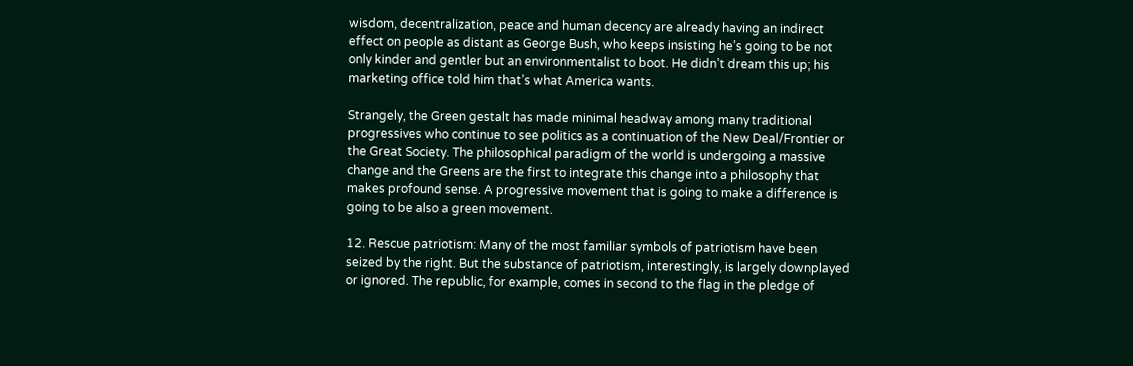wisdom, decentralization, peace and human decency are already having an indirect effect on people as distant as George Bush, who keeps insisting he’s going to be not only kinder and gentler but an environmentalist to boot. He didn’t dream this up; his marketing office told him that’s what America wants.

Strangely, the Green gestalt has made minimal headway among many traditional progressives who continue to see politics as a continuation of the New Deal/Frontier or the Great Society. The philosophical paradigm of the world is undergoing a massive change and the Greens are the first to integrate this change into a philosophy that makes profound sense. A progressive movement that is going to make a difference is going to be also a green movement.

12. Rescue patriotism: Many of the most familiar symbols of patriotism have been seized by the right. But the substance of patriotism, interestingly, is largely downplayed or ignored. The republic, for example, comes in second to the flag in the pledge of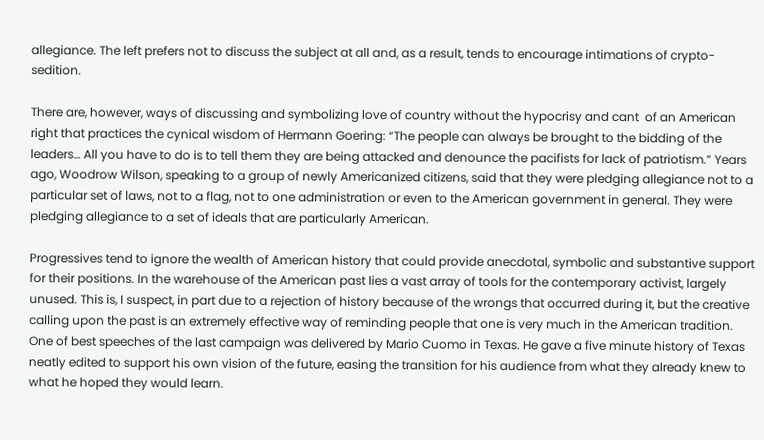allegiance. The left prefers not to discuss the subject at all and, as a result, tends to encourage intimations of crypto-sedition.

There are, however, ways of discussing and symbolizing love of country without the hypocrisy and cant  of an American right that practices the cynical wisdom of Hermann Goering: “The people can always be brought to the bidding of the leaders… All you have to do is to tell them they are being attacked and denounce the pacifists for lack of patriotism.” Years ago, Woodrow Wilson, speaking to a group of newly Americanized citizens, said that they were pledging allegiance not to a particular set of laws, not to a flag, not to one administration or even to the American government in general. They were pledging allegiance to a set of ideals that are particularly American.

Progressives tend to ignore the wealth of American history that could provide anecdotal, symbolic and substantive support for their positions. In the warehouse of the American past lies a vast array of tools for the contemporary activist, largely unused. This is, I suspect, in part due to a rejection of history because of the wrongs that occurred during it, but the creative calling upon the past is an extremely effective way of reminding people that one is very much in the American tradition. One of best speeches of the last campaign was delivered by Mario Cuomo in Texas. He gave a five minute history of Texas neatly edited to support his own vision of the future, easing the transition for his audience from what they already knew to what he hoped they would learn.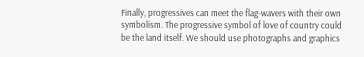Finally, progressives can meet the flag-wavers with their own symbolism. The progressive symbol of love of country could be the land itself. We should use photographs and graphics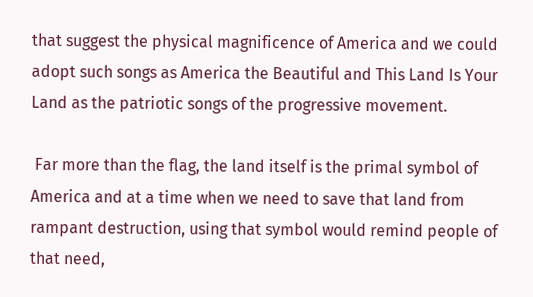that suggest the physical magnificence of America and we could adopt such songs as America the Beautiful and This Land Is Your Land as the patriotic songs of the progressive movement.

 Far more than the flag, the land itself is the primal symbol of America and at a time when we need to save that land from rampant destruction, using that symbol would remind people of that need,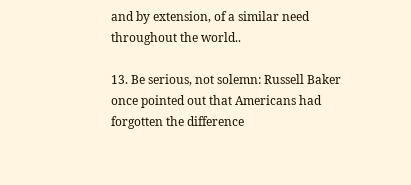and by extension, of a similar need throughout the world..

13. Be serious, not solemn: Russell Baker once pointed out that Americans had forgotten the difference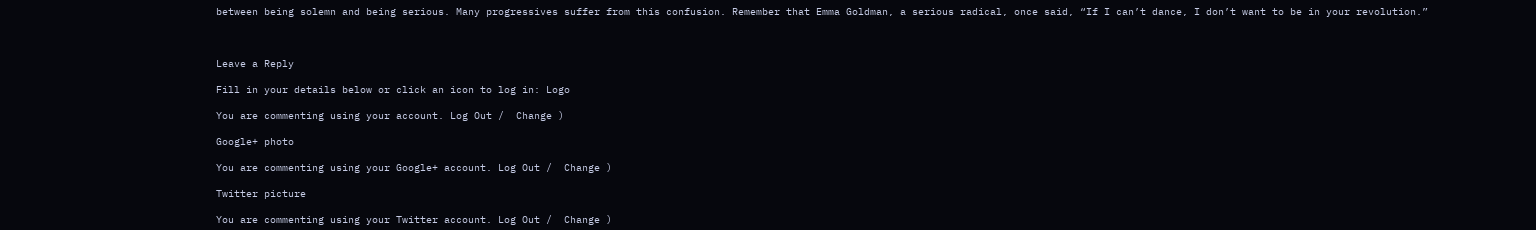between being solemn and being serious. Many progressives suffer from this confusion. Remember that Emma Goldman, a serious radical, once said, “If I can’t dance, I don’t want to be in your revolution.”



Leave a Reply

Fill in your details below or click an icon to log in: Logo

You are commenting using your account. Log Out /  Change )

Google+ photo

You are commenting using your Google+ account. Log Out /  Change )

Twitter picture

You are commenting using your Twitter account. Log Out /  Change )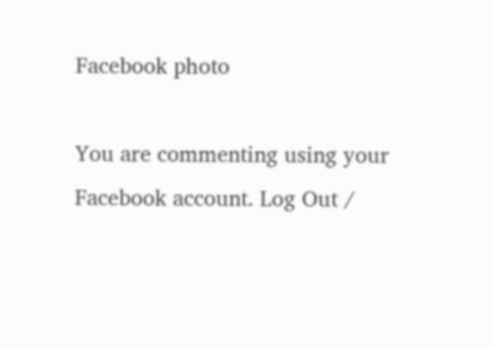Facebook photo

You are commenting using your Facebook account. Log Out /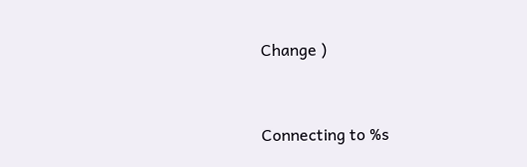Change )


Connecting to %s